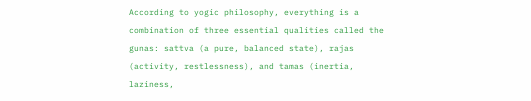According to yogic philosophy, everything is a combination of three essential qualities called the gunas: sattva (a pure, balanced state), rajas (activity, restlessness), and tamas (inertia, laziness,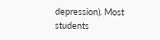depression). Most students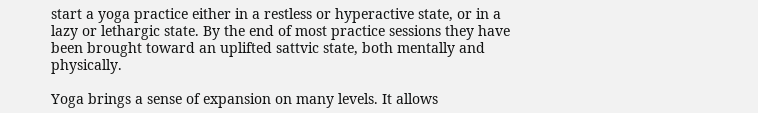start a yoga practice either in a restless or hyperactive state, or in a lazy or lethargic state. By the end of most practice sessions they have been brought toward an uplifted sattvic state, both mentally and physically.

Yoga brings a sense of expansion on many levels. It allows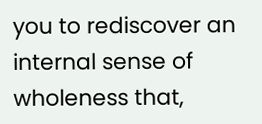you to rediscover an internal sense of wholeness that,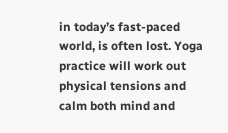in today’s fast-paced world, is often lost. Yoga practice will work out physical tensions and calm both mind and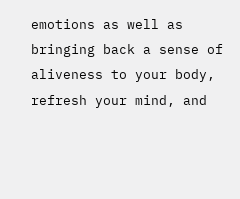emotions as well as bringing back a sense of aliveness to your body, refresh your mind, and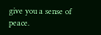give you a sense of peace.